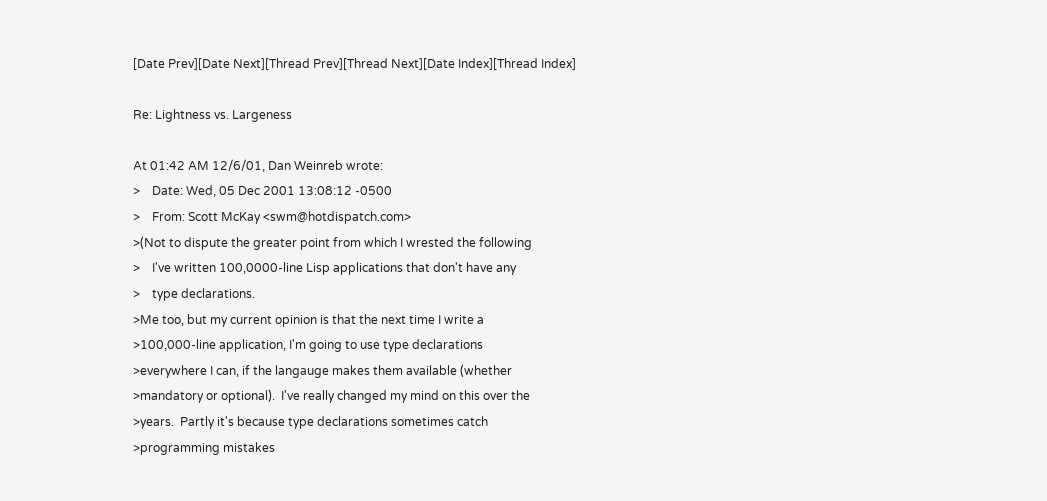[Date Prev][Date Next][Thread Prev][Thread Next][Date Index][Thread Index]

Re: Lightness vs. Largeness

At 01:42 AM 12/6/01, Dan Weinreb wrote:
>    Date: Wed, 05 Dec 2001 13:08:12 -0500
>    From: Scott McKay <swm@hotdispatch.com>
>(Not to dispute the greater point from which I wrested the following
>    I've written 100,0000-line Lisp applications that don't have any
>    type declarations.
>Me too, but my current opinion is that the next time I write a
>100,000-line application, I'm going to use type declarations
>everywhere I can, if the langauge makes them available (whether
>mandatory or optional).  I've really changed my mind on this over the
>years.  Partly it's because type declarations sometimes catch
>programming mistakes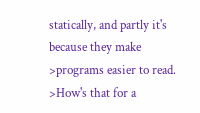statically, and partly it's because they make
>programs easier to read.
>How's that for a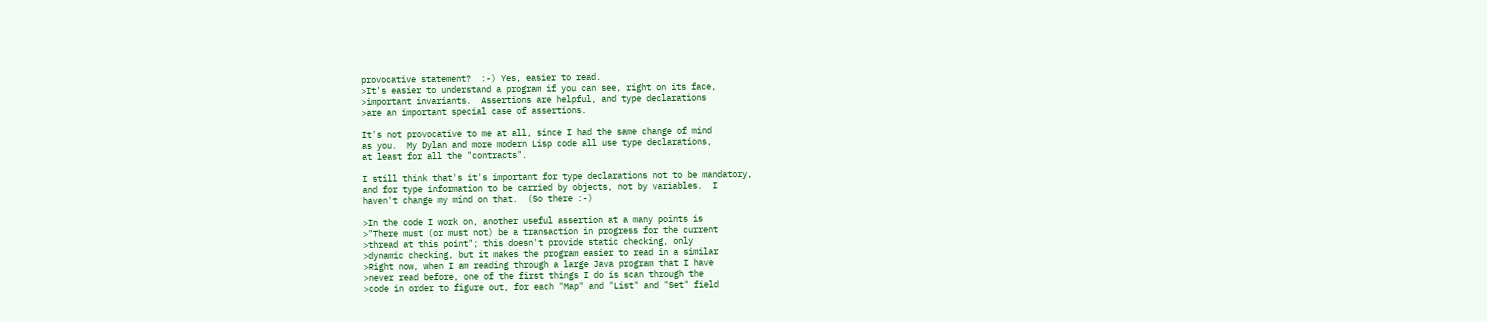provocative statement?  :-) Yes, easier to read.
>It's easier to understand a program if you can see, right on its face,
>important invariants.  Assertions are helpful, and type declarations
>are an important special case of assertions.

It's not provocative to me at all, since I had the same change of mind
as you.  My Dylan and more modern Lisp code all use type declarations,
at least for all the "contracts".

I still think that's it's important for type declarations not to be mandatory,
and for type information to be carried by objects, not by variables.  I
haven't change my mind on that.  (So there :-)

>In the code I work on, another useful assertion at a many points is
>"There must (or must not) be a transaction in progress for the current
>thread at this point"; this doesn't provide static checking, only
>dynamic checking, but it makes the program easier to read in a similar
>Right now, when I am reading through a large Java program that I have
>never read before, one of the first things I do is scan through the
>code in order to figure out, for each "Map" and "List" and "Set" field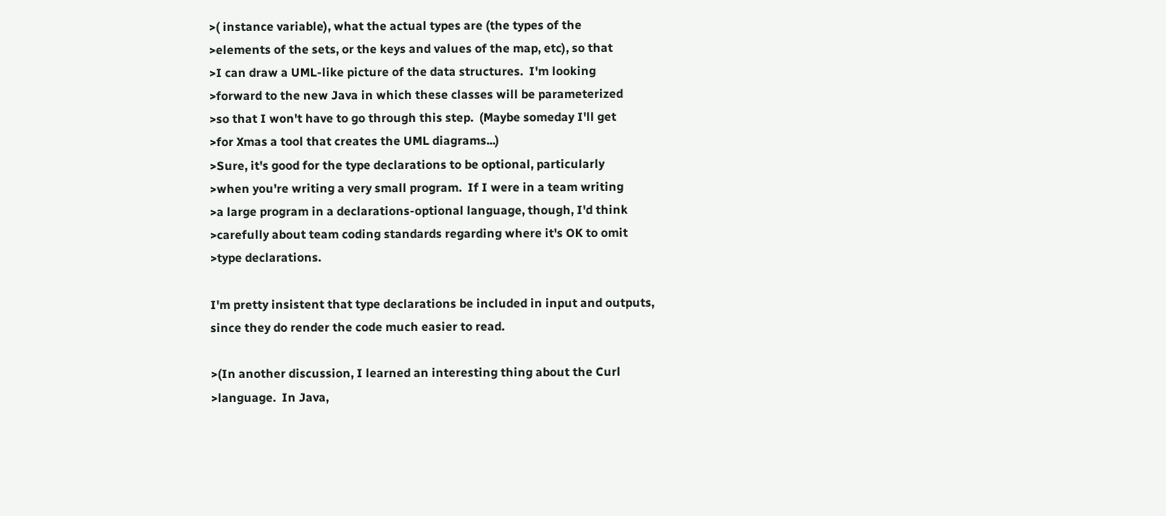>( instance variable), what the actual types are (the types of the
>elements of the sets, or the keys and values of the map, etc), so that
>I can draw a UML-like picture of the data structures.  I'm looking
>forward to the new Java in which these classes will be parameterized
>so that I won't have to go through this step.  (Maybe someday I'll get
>for Xmas a tool that creates the UML diagrams...)
>Sure, it's good for the type declarations to be optional, particularly
>when you're writing a very small program.  If I were in a team writing
>a large program in a declarations-optional language, though, I'd think
>carefully about team coding standards regarding where it's OK to omit
>type declarations.

I'm pretty insistent that type declarations be included in input and outputs,
since they do render the code much easier to read.

>(In another discussion, I learned an interesting thing about the Curl
>language.  In Java,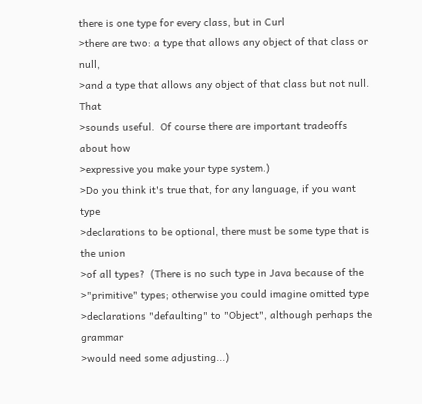there is one type for every class, but in Curl
>there are two: a type that allows any object of that class or null,
>and a type that allows any object of that class but not null.  That
>sounds useful.  Of course there are important tradeoffs about how
>expressive you make your type system.)
>Do you think it's true that, for any language, if you want type
>declarations to be optional, there must be some type that is the union
>of all types?  (There is no such type in Java because of the
>"primitive" types; otherwise you could imagine omitted type
>declarations "defaulting" to "Object", although perhaps the grammar
>would need some adjusting...)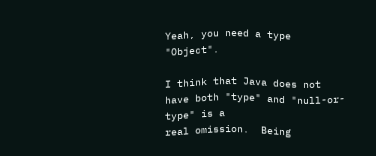Yeah, you need a type "Object".

I think that Java does not have both "type" and "null-or-type" is a
real omission.  Being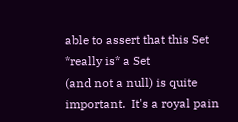able to assert that this Set *really is* a Set
(and not a null) is quite important.  It's a royal pain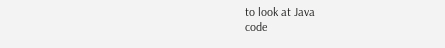to look at Java
code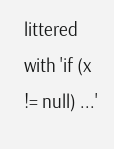littered with 'if (x != null) ...'